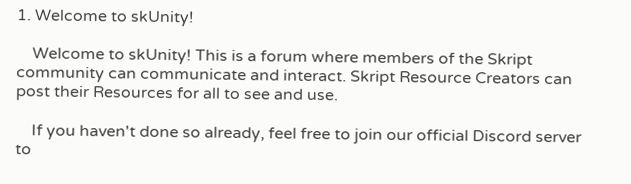1. Welcome to skUnity!

    Welcome to skUnity! This is a forum where members of the Skript community can communicate and interact. Skript Resource Creators can post their Resources for all to see and use.

    If you haven't done so already, feel free to join our official Discord server to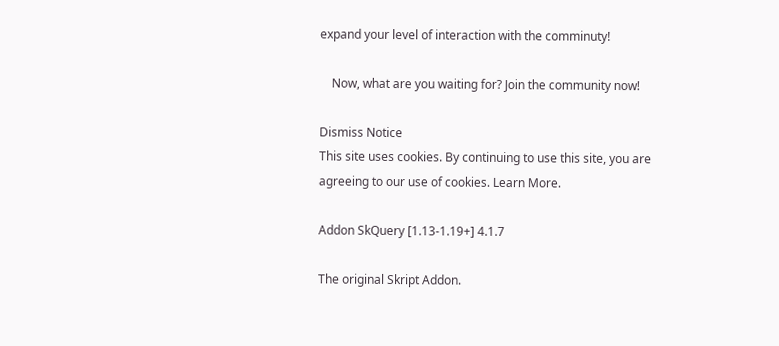expand your level of interaction with the comminuty!

    Now, what are you waiting for? Join the community now!

Dismiss Notice
This site uses cookies. By continuing to use this site, you are agreeing to our use of cookies. Learn More.

Addon SkQuery [1.13-1.19+] 4.1.7

The original Skript Addon.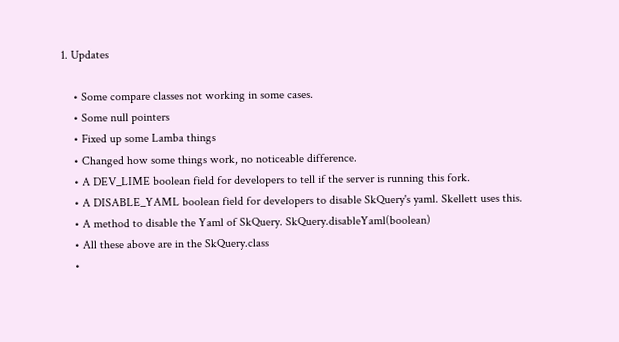1. Updates

    • Some compare classes not working in some cases.
    • Some null pointers
    • Fixed up some Lamba things
    • Changed how some things work, no noticeable difference.
    • A DEV_LIME boolean field for developers to tell if the server is running this fork.
    • A DISABLE_YAML boolean field for developers to disable SkQuery's yaml. Skellett uses this.
    • A method to disable the Yaml of SkQuery. SkQuery.disableYaml(boolean)
    • All these above are in the SkQuery.class
    •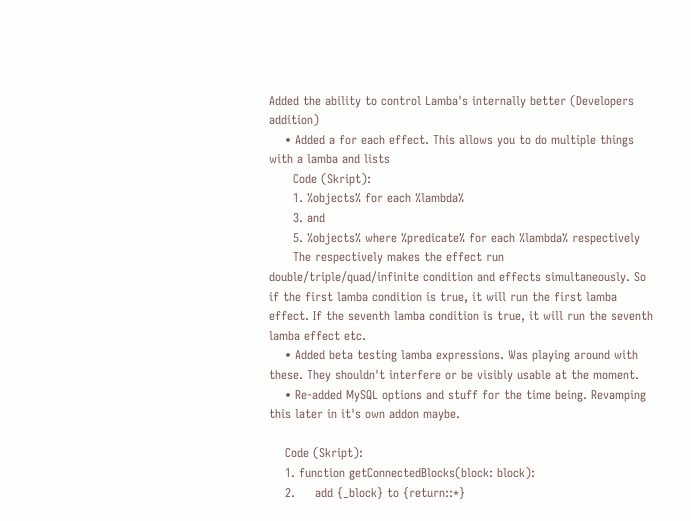Added the ability to control Lamba's internally better (Developers addition)
    • Added a for each effect. This allows you to do multiple things with a lamba and lists
      Code (Skript):
      1. %objects% for each %lambda%
      3. and
      5. %objects% where %predicate% for each %lambda% respectively
      The respectively makes the effect run double/triple/quad/infinite condition and effects simultaneously. So if the first lamba condition is true, it will run the first lamba effect. If the seventh lamba condition is true, it will run the seventh lamba effect etc.
    • Added beta testing lamba expressions. Was playing around with these. They shouldn't interfere or be visibly usable at the moment.
    • Re-added MySQL options and stuff for the time being. Revamping this later in it's own addon maybe.

    Code (Skript):
    1. function getConnectedBlocks(block: block):
    2.     add {_block} to {return::*}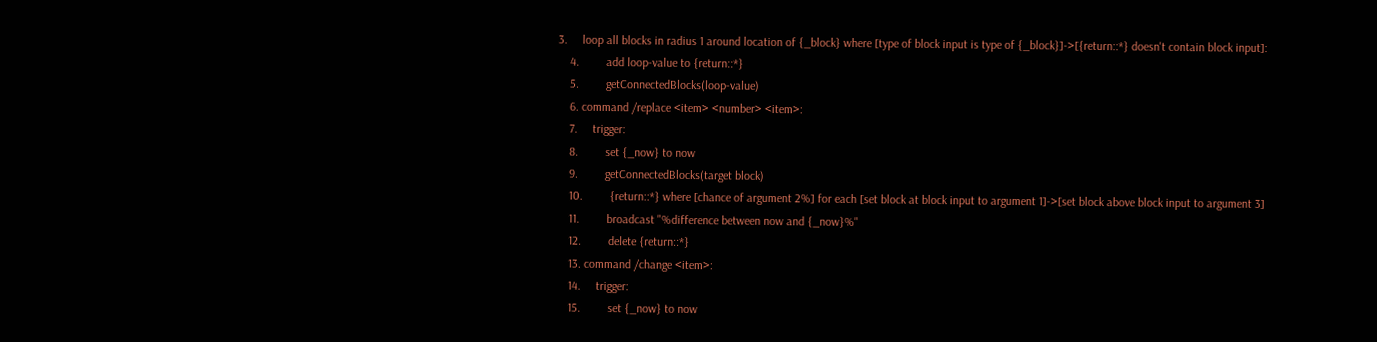3.     loop all blocks in radius 1 around location of {_block} where [type of block input is type of {_block}]->[{return::*} doesn't contain block input]:
    4.         add loop-value to {return::*}
    5.         getConnectedBlocks(loop-value)
    6. command /replace <item> <number> <item>:
    7.     trigger:
    8.         set {_now} to now
    9.         getConnectedBlocks(target block)
    10.         {return::*} where [chance of argument 2%] for each [set block at block input to argument 1]->[set block above block input to argument 3]
    11.         broadcast "%difference between now and {_now}%"
    12.         delete {return::*}
    13. command /change <item>:
    14.     trigger:
    15.         set {_now} to now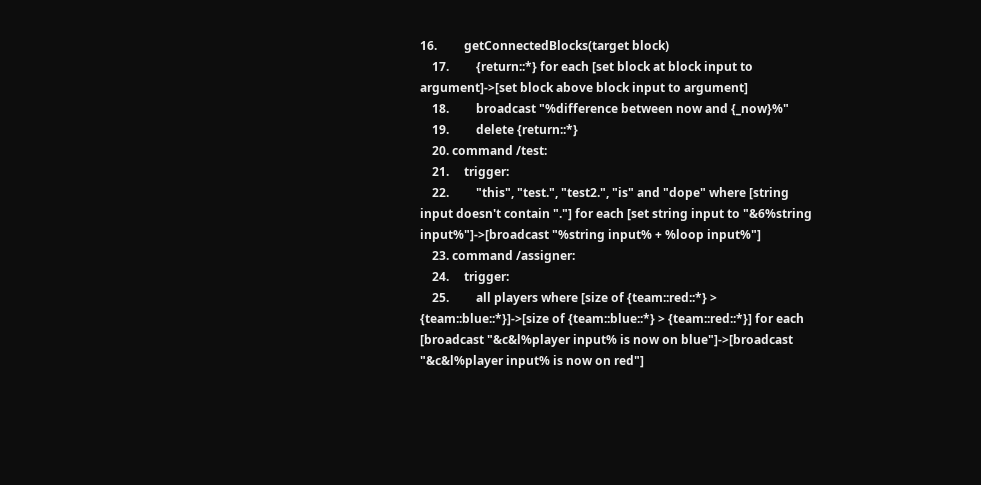16.         getConnectedBlocks(target block)
    17.         {return::*} for each [set block at block input to argument]->[set block above block input to argument]
    18.         broadcast "%difference between now and {_now}%"
    19.         delete {return::*}
    20. command /test:
    21.     trigger:
    22.         "this", "test.", "test2.", "is" and "dope" where [string input doesn't contain "."] for each [set string input to "&6%string input%"]->[broadcast "%string input% + %loop input%"]
    23. command /assigner:
    24.     trigger:
    25.         all players where [size of {team::red::*} > {team::blue::*}]->[size of {team::blue::*} > {team::red::*}] for each [broadcast "&c&l%player input% is now on blue"]->[broadcast "&c&l%player input% is now on red"]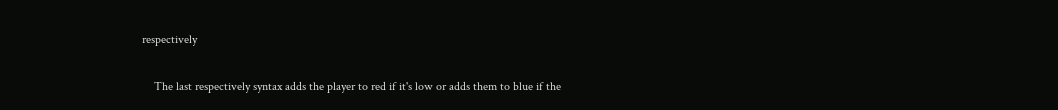respectively

    The last respectively syntax adds the player to red if it's low or adds them to blue if the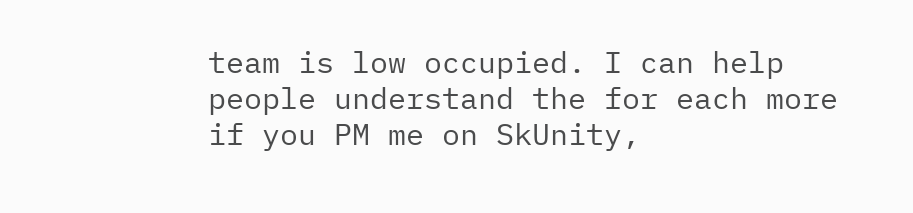team is low occupied. I can help people understand the for each more if you PM me on SkUnity,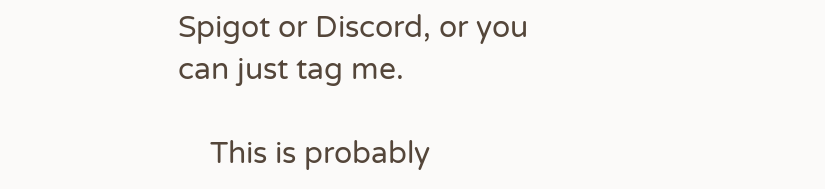Spigot or Discord, or you can just tag me.

    This is probably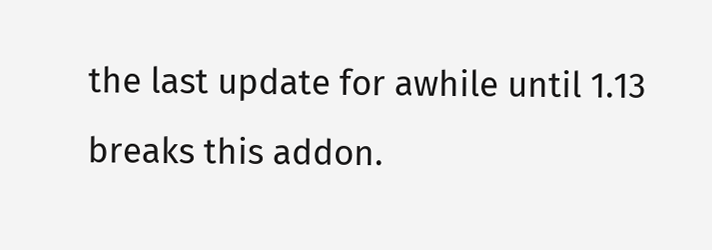the last update for awhile until 1.13 breaks this addon.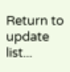Return to update list...